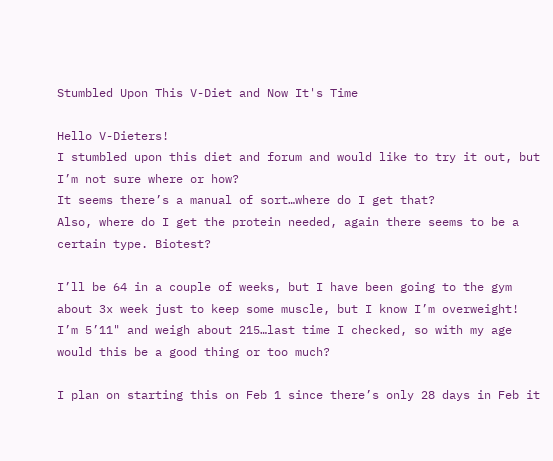Stumbled Upon This V-Diet and Now It's Time

Hello V-Dieters!
I stumbled upon this diet and forum and would like to try it out, but I’m not sure where or how?
It seems there’s a manual of sort…where do I get that?
Also, where do I get the protein needed, again there seems to be a certain type. Biotest?

I’ll be 64 in a couple of weeks, but I have been going to the gym about 3x week just to keep some muscle, but I know I’m overweight!
I’m 5’11" and weigh about 215…last time I checked, so with my age would this be a good thing or too much?

I plan on starting this on Feb 1 since there’s only 28 days in Feb it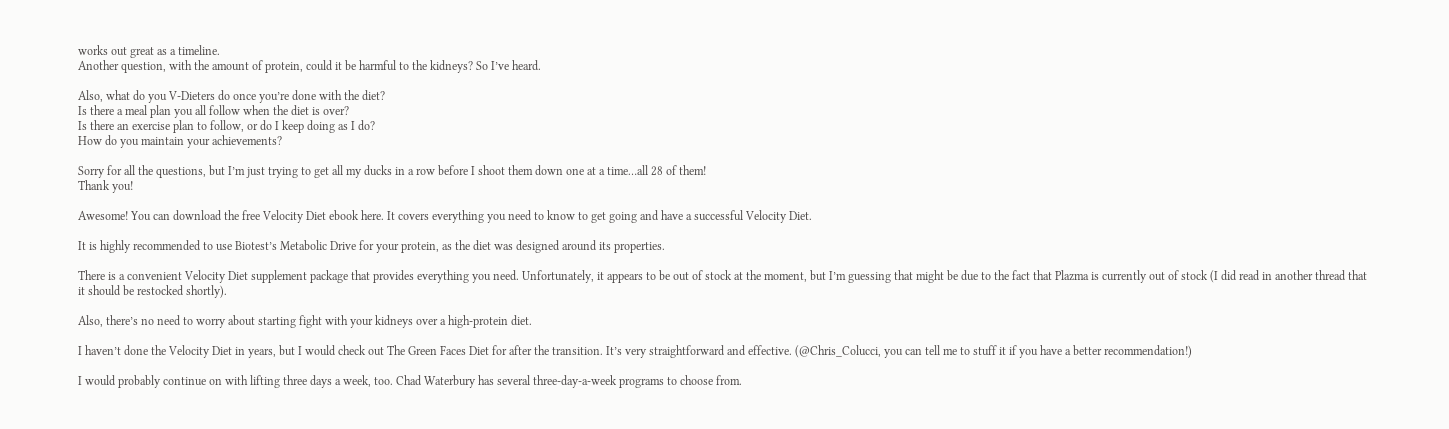works out great as a timeline.
Another question, with the amount of protein, could it be harmful to the kidneys? So I’ve heard.

Also, what do you V-Dieters do once you’re done with the diet?
Is there a meal plan you all follow when the diet is over?
Is there an exercise plan to follow, or do I keep doing as I do?
How do you maintain your achievements?

Sorry for all the questions, but I’m just trying to get all my ducks in a row before I shoot them down one at a time…all 28 of them!
Thank you!

Awesome! You can download the free Velocity Diet ebook here. It covers everything you need to know to get going and have a successful Velocity Diet.

It is highly recommended to use Biotest’s Metabolic Drive for your protein, as the diet was designed around its properties.

There is a convenient Velocity Diet supplement package that provides everything you need. Unfortunately, it appears to be out of stock at the moment, but I’m guessing that might be due to the fact that Plazma is currently out of stock (I did read in another thread that it should be restocked shortly).

Also, there’s no need to worry about starting fight with your kidneys over a high-protein diet.

I haven’t done the Velocity Diet in years, but I would check out The Green Faces Diet for after the transition. It’s very straightforward and effective. (@Chris_Colucci, you can tell me to stuff it if you have a better recommendation!)

I would probably continue on with lifting three days a week, too. Chad Waterbury has several three-day-a-week programs to choose from.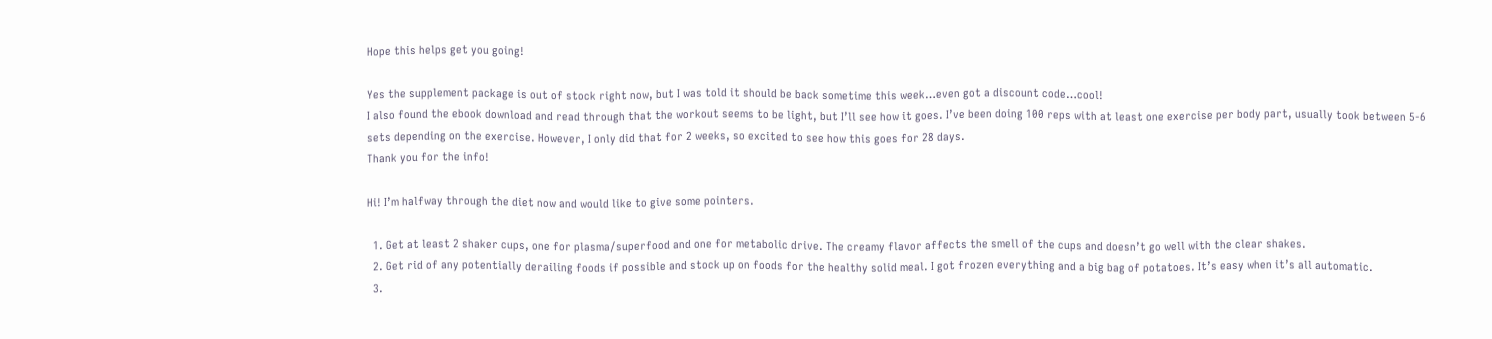Hope this helps get you going!

Yes the supplement package is out of stock right now, but I was told it should be back sometime this week…even got a discount code…cool!
I also found the ebook download and read through that the workout seems to be light, but I’ll see how it goes. I’ve been doing 100 reps with at least one exercise per body part, usually took between 5-6 sets depending on the exercise. However, I only did that for 2 weeks, so excited to see how this goes for 28 days.
Thank you for the info!

Hi! I’m halfway through the diet now and would like to give some pointers.

  1. Get at least 2 shaker cups, one for plasma/superfood and one for metabolic drive. The creamy flavor affects the smell of the cups and doesn’t go well with the clear shakes.
  2. Get rid of any potentially derailing foods if possible and stock up on foods for the healthy solid meal. I got frozen everything and a big bag of potatoes. It’s easy when it’s all automatic.
  3.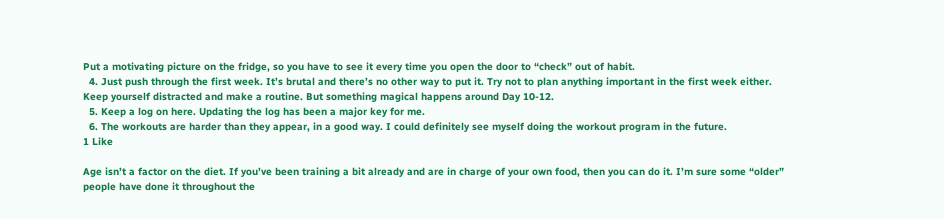Put a motivating picture on the fridge, so you have to see it every time you open the door to “check” out of habit.
  4. Just push through the first week. It’s brutal and there’s no other way to put it. Try not to plan anything important in the first week either. Keep yourself distracted and make a routine. But something magical happens around Day 10-12.
  5. Keep a log on here. Updating the log has been a major key for me.
  6. The workouts are harder than they appear, in a good way. I could definitely see myself doing the workout program in the future.
1 Like

Age isn’t a factor on the diet. If you’ve been training a bit already and are in charge of your own food, then you can do it. I’m sure some “older” people have done it throughout the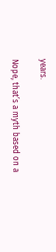years.

Nope, that’s a myth based on a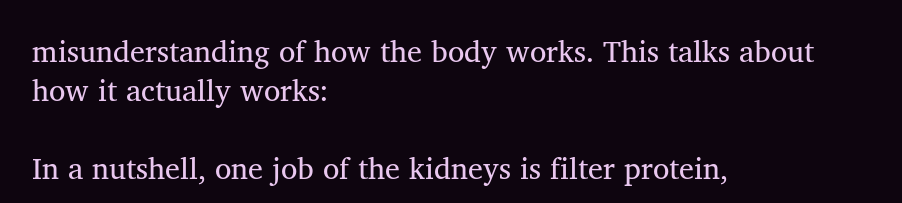misunderstanding of how the body works. This talks about how it actually works:

In a nutshell, one job of the kidneys is filter protein,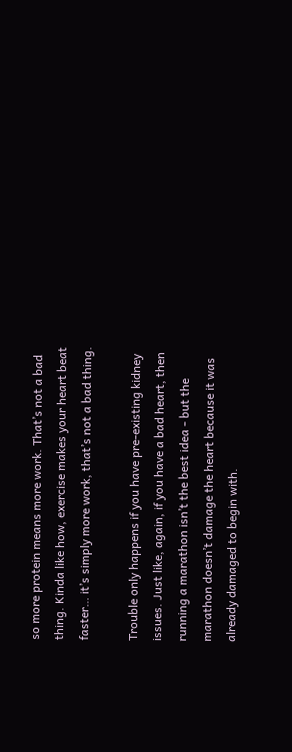so more protein means more work. That’s not a bad thing. Kinda like how, exercise makes your heart beat faster… it’s simply more work, that’s not a bad thing.

Trouble only happens if you have pre-existing kidney issues. Just like, again, if you have a bad heart, then running a marathon isn’t the best idea - but the marathon doesn’t damage the heart because it was already damaged to begin with.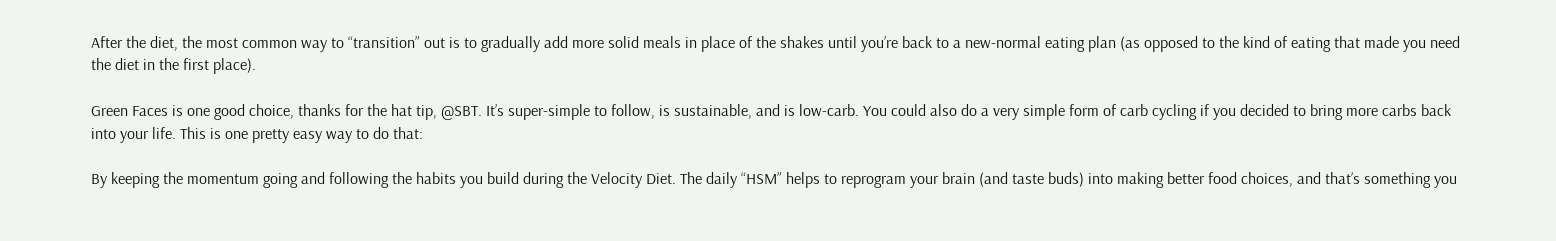After the diet, the most common way to “transition” out is to gradually add more solid meals in place of the shakes until you’re back to a new-normal eating plan (as opposed to the kind of eating that made you need the diet in the first place).

Green Faces is one good choice, thanks for the hat tip, @SBT. It’s super-simple to follow, is sustainable, and is low-carb. You could also do a very simple form of carb cycling if you decided to bring more carbs back into your life. This is one pretty easy way to do that:

By keeping the momentum going and following the habits you build during the Velocity Diet. The daily “HSM” helps to reprogram your brain (and taste buds) into making better food choices, and that’s something you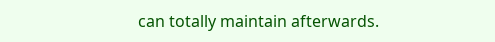can totally maintain afterwards.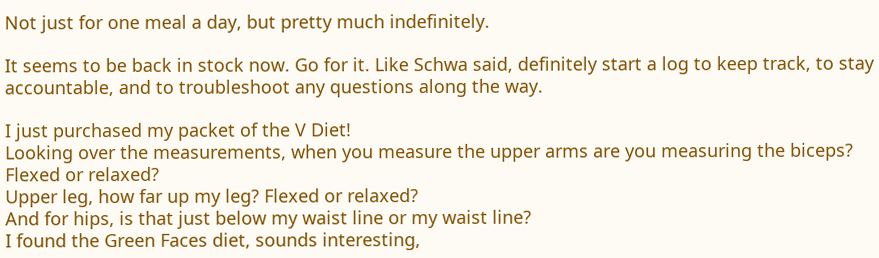Not just for one meal a day, but pretty much indefinitely.

It seems to be back in stock now. Go for it. Like Schwa said, definitely start a log to keep track, to stay accountable, and to troubleshoot any questions along the way.

I just purchased my packet of the V Diet!
Looking over the measurements, when you measure the upper arms are you measuring the biceps? Flexed or relaxed?
Upper leg, how far up my leg? Flexed or relaxed?
And for hips, is that just below my waist line or my waist line?
I found the Green Faces diet, sounds interesting,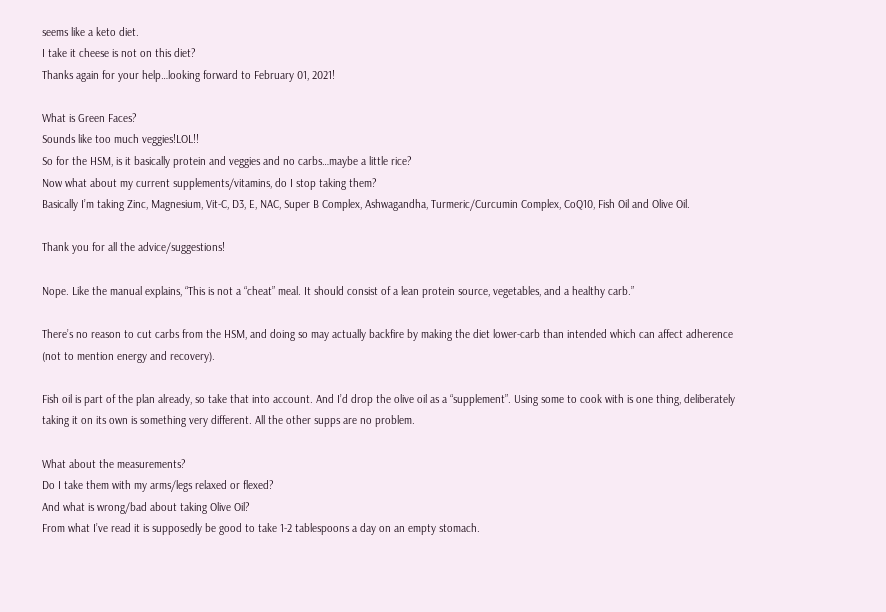seems like a keto diet.
I take it cheese is not on this diet?
Thanks again for your help…looking forward to February 01, 2021!

What is Green Faces?
Sounds like too much veggies!LOL!!
So for the HSM, is it basically protein and veggies and no carbs…maybe a little rice?
Now what about my current supplements/vitamins, do I stop taking them?
Basically I’m taking Zinc, Magnesium, Vit-C, D3, E, NAC, Super B Complex, Ashwagandha, Turmeric/Curcumin Complex, CoQ10, Fish Oil and Olive Oil.

Thank you for all the advice/suggestions!

Nope. Like the manual explains, “This is not a “cheat” meal. It should consist of a lean protein source, vegetables, and a healthy carb.”

There’s no reason to cut carbs from the HSM, and doing so may actually backfire by making the diet lower-carb than intended which can affect adherence (not to mention energy and recovery).

Fish oil is part of the plan already, so take that into account. And I’d drop the olive oil as a “supplement”. Using some to cook with is one thing, deliberately taking it on its own is something very different. All the other supps are no problem.

What about the measurements?
Do I take them with my arms/legs relaxed or flexed?
And what is wrong/bad about taking Olive Oil?
From what I’ve read it is supposedly be good to take 1-2 tablespoons a day on an empty stomach.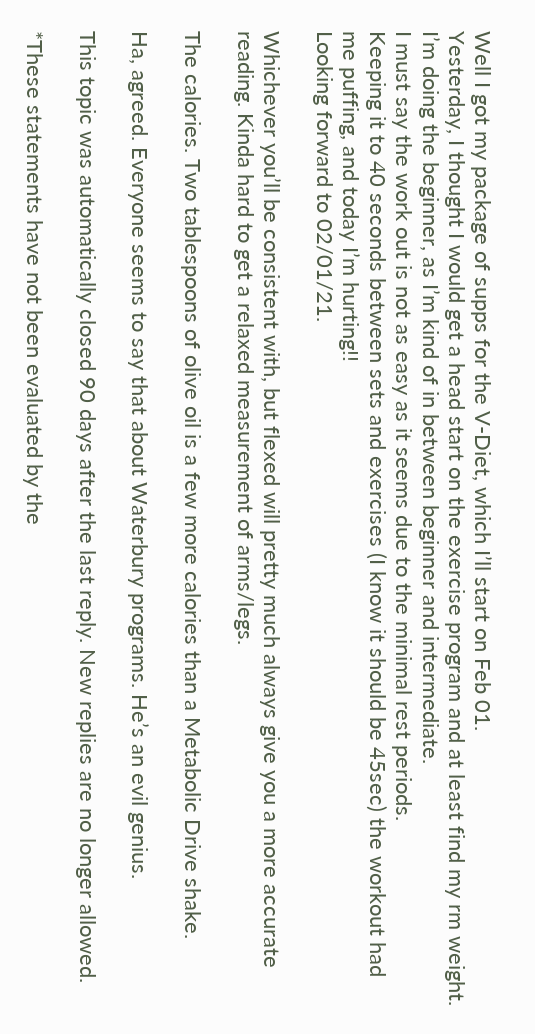Well I got my package of supps for the V-Diet, which I’ll start on Feb 01.
Yesterday, I thought I would get a head start on the exercise program and at least find my rm weight. I’m doing the beginner, as I’m kind of in between beginner and intermediate.
I must say the work out is not as easy as it seems due to the minimal rest periods.
Keeping it to 40 seconds between sets and exercises (I know it should be 45sec) the workout had me puffing, and today I’m hurting!!
Looking forward to 02/01/21.

Whichever you’ll be consistent with, but flexed will pretty much always give you a more accurate reading. Kinda hard to get a relaxed measurement of arms/legs.

The calories. Two tablespoons of olive oil is a few more calories than a Metabolic Drive shake.

Ha, agreed. Everyone seems to say that about Waterbury programs. He’s an evil genius.

This topic was automatically closed 90 days after the last reply. New replies are no longer allowed.

*These statements have not been evaluated by the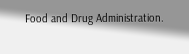Food and Drug Administration.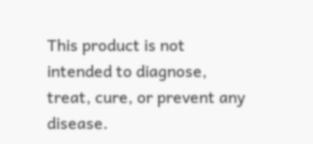This product is not intended to diagnose, treat, cure, or prevent any disease.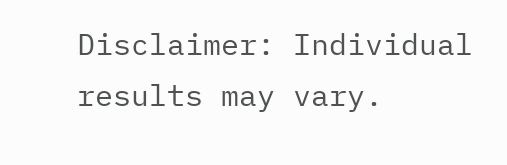Disclaimer: Individual results may vary.